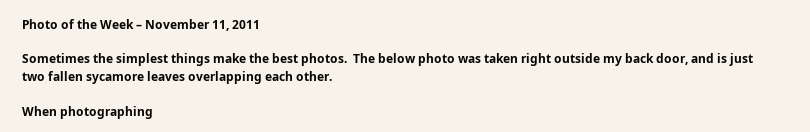Photo of the Week – November 11, 2011

Sometimes the simplest things make the best photos.  The below photo was taken right outside my back door, and is just two fallen sycamore leaves overlapping each other.

When photographing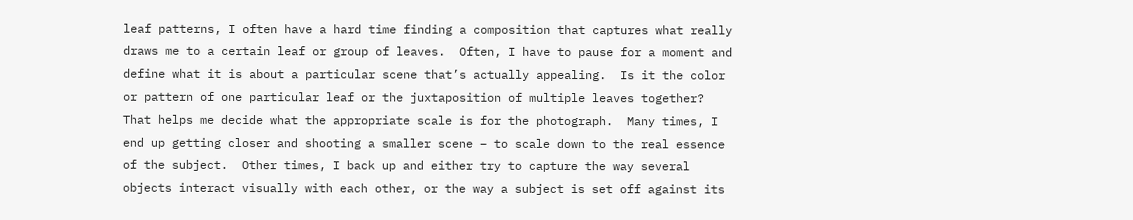leaf patterns, I often have a hard time finding a composition that captures what really draws me to a certain leaf or group of leaves.  Often, I have to pause for a moment and define what it is about a particular scene that’s actually appealing.  Is it the color or pattern of one particular leaf or the juxtaposition of multiple leaves together?   That helps me decide what the appropriate scale is for the photograph.  Many times, I end up getting closer and shooting a smaller scene – to scale down to the real essence of the subject.  Other times, I back up and either try to capture the way several objects interact visually with each other, or the way a subject is set off against its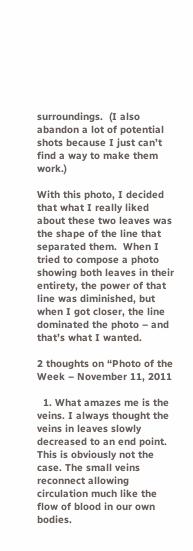surroundings.  (I also abandon a lot of potential shots because I just can’t find a way to make them work.)

With this photo, I decided that what I really liked about these two leaves was the shape of the line that separated them.  When I tried to compose a photo showing both leaves in their entirety, the power of that line was diminished, but when I got closer, the line dominated the photo – and that’s what I wanted.

2 thoughts on “Photo of the Week – November 11, 2011

  1. What amazes me is the veins. I always thought the veins in leaves slowly decreased to an end point. This is obviously not the case. The small veins reconnect allowing circulation much like the flow of blood in our own bodies.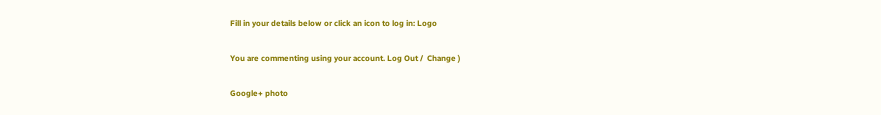Fill in your details below or click an icon to log in: Logo

You are commenting using your account. Log Out /  Change )

Google+ photo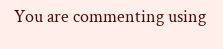You are commenting using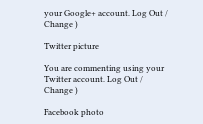your Google+ account. Log Out /  Change )

Twitter picture

You are commenting using your Twitter account. Log Out /  Change )

Facebook photo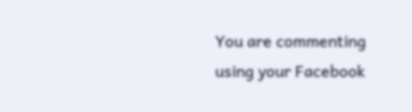You are commenting using your Facebook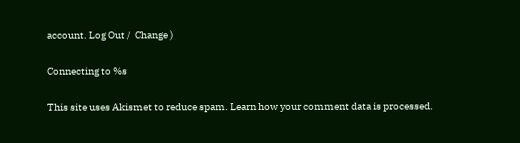account. Log Out /  Change )

Connecting to %s

This site uses Akismet to reduce spam. Learn how your comment data is processed.